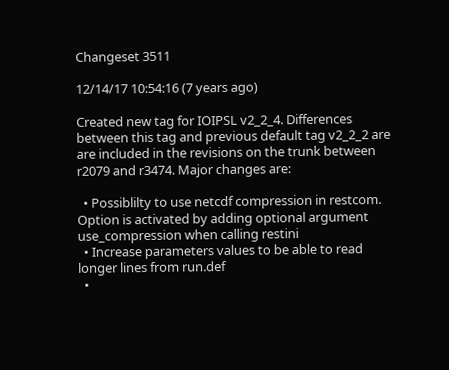Changeset 3511

12/14/17 10:54:16 (7 years ago)

Created new tag for IOIPSL v2_2_4. Differences between this tag and previous default tag v2_2_2 are are included in the revisions on the trunk between r2079 and r3474. Major changes are:

  • Possiblilty to use netcdf compression in restcom. Option is activated by adding optional argument use_compression when calling restini
  • Increase parameters values to be able to read longer lines from run.def
  •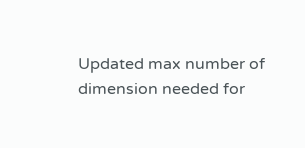Updated max number of dimension needed for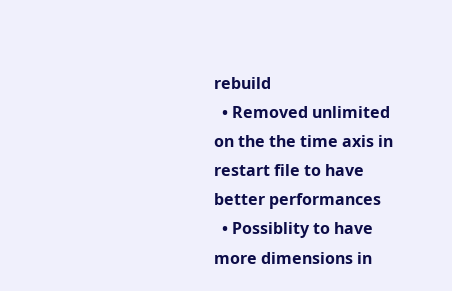rebuild
  • Removed unlimited on the the time axis in restart file to have better performances
  • Possiblity to have more dimensions in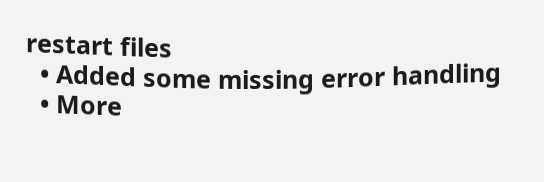restart files
  • Added some missing error handling
  • More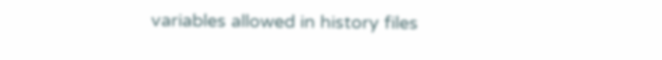variables allowed in history files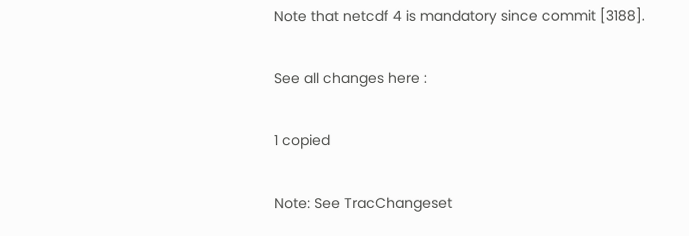Note that netcdf 4 is mandatory since commit [3188].

See all changes here :

1 copied

Note: See TracChangeset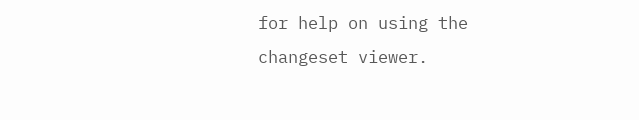for help on using the changeset viewer.